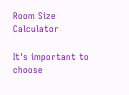Room Size Calculator

It's important to choose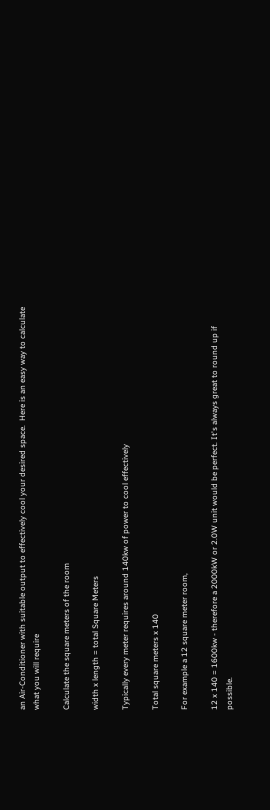an Air-Conditioner with suitable output to effectively cool your desired space.  Here is an easy way to calculate what you will require

Calculate the square meters of the room

width x length = total Square Meters

Typically every meter requires around 140kw of power to cool effectively

Total square meters x 140

For example a 12 square meter room,

12 x 140 = 1600kw - therefore a 2000kW or 2.0W unit would be perfect. It's always great to round up if possible.